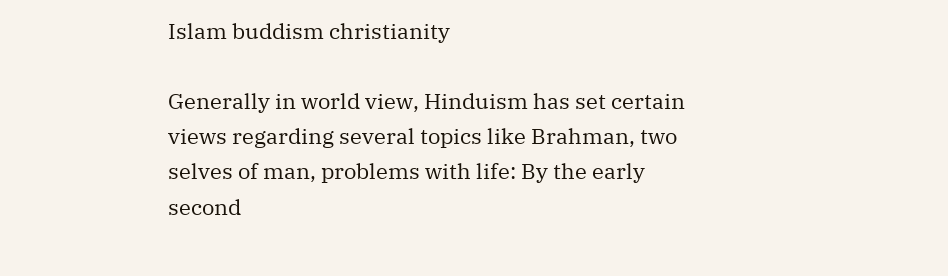Islam buddism christianity

Generally in world view, Hinduism has set certain views regarding several topics like Brahman, two selves of man, problems with life: By the early second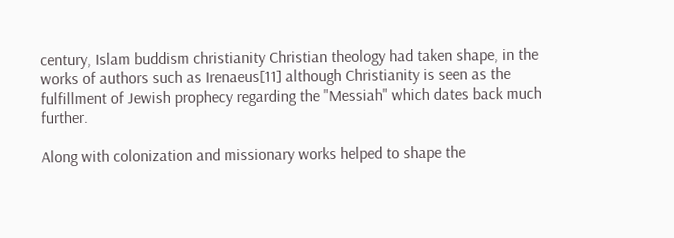century, Islam buddism christianity Christian theology had taken shape, in the works of authors such as Irenaeus[11] although Christianity is seen as the fulfillment of Jewish prophecy regarding the "Messiah" which dates back much further.

Along with colonization and missionary works helped to shape the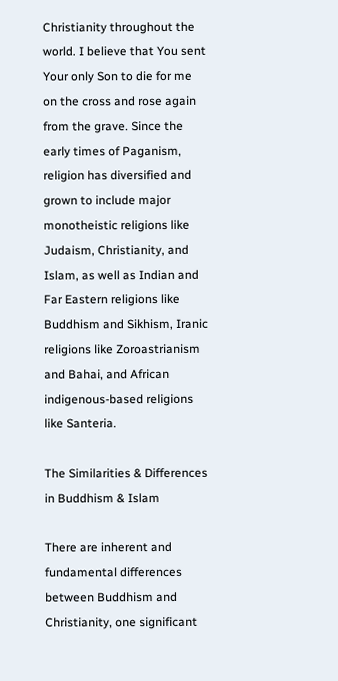Christianity throughout the world. I believe that You sent Your only Son to die for me on the cross and rose again from the grave. Since the early times of Paganism, religion has diversified and grown to include major monotheistic religions like Judaism, Christianity, and Islam, as well as Indian and Far Eastern religions like Buddhism and Sikhism, Iranic religions like Zoroastrianism and Bahai, and African indigenous-based religions like Santeria.

The Similarities & Differences in Buddhism & Islam

There are inherent and fundamental differences between Buddhism and Christianity, one significant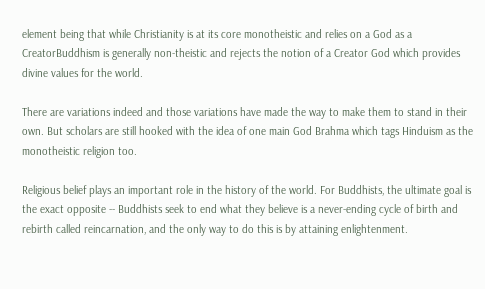element being that while Christianity is at its core monotheistic and relies on a God as a CreatorBuddhism is generally non-theistic and rejects the notion of a Creator God which provides divine values for the world.

There are variations indeed and those variations have made the way to make them to stand in their own. But scholars are still hooked with the idea of one main God Brahma which tags Hinduism as the monotheistic religion too.

Religious belief plays an important role in the history of the world. For Buddhists, the ultimate goal is the exact opposite -- Buddhists seek to end what they believe is a never-ending cycle of birth and rebirth called reincarnation, and the only way to do this is by attaining enlightenment.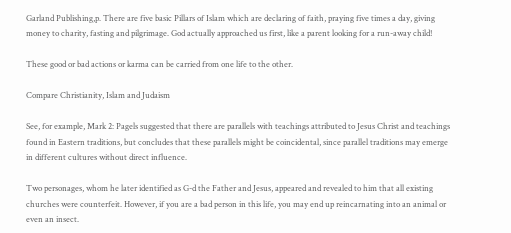Garland Publishing,p. There are five basic Pillars of Islam which are declaring of faith, praying five times a day, giving money to charity, fasting and pilgrimage. God actually approached us first, like a parent looking for a run-away child!

These good or bad actions or karma can be carried from one life to the other.

Compare Christianity, Islam and Judaism

See, for example, Mark 2: Pagels suggested that there are parallels with teachings attributed to Jesus Christ and teachings found in Eastern traditions, but concludes that these parallels might be coincidental, since parallel traditions may emerge in different cultures without direct influence.

Two personages, whom he later identified as G-d the Father and Jesus, appeared and revealed to him that all existing churches were counterfeit. However, if you are a bad person in this life, you may end up reincarnating into an animal or even an insect.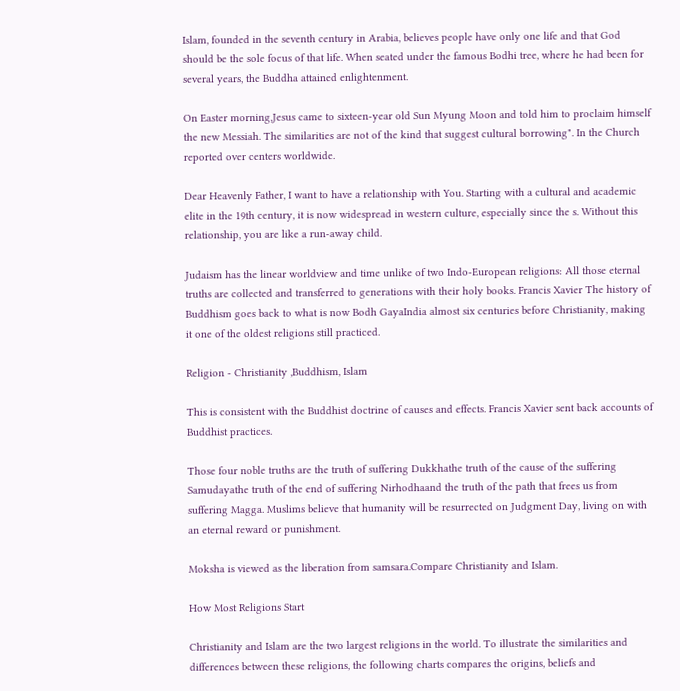Islam, founded in the seventh century in Arabia, believes people have only one life and that God should be the sole focus of that life. When seated under the famous Bodhi tree, where he had been for several years, the Buddha attained enlightenment.

On Easter morning,Jesus came to sixteen-year old Sun Myung Moon and told him to proclaim himself the new Messiah. The similarities are not of the kind that suggest cultural borrowing". In the Church reported over centers worldwide.

Dear Heavenly Father, I want to have a relationship with You. Starting with a cultural and academic elite in the 19th century, it is now widespread in western culture, especially since the s. Without this relationship, you are like a run-away child.

Judaism has the linear worldview and time unlike of two Indo-European religions: All those eternal truths are collected and transferred to generations with their holy books. Francis Xavier The history of Buddhism goes back to what is now Bodh GayaIndia almost six centuries before Christianity, making it one of the oldest religions still practiced.

Religion - Christianity ,Buddhism, Islam

This is consistent with the Buddhist doctrine of causes and effects. Francis Xavier sent back accounts of Buddhist practices.

Those four noble truths are the truth of suffering Dukkhathe truth of the cause of the suffering Samudayathe truth of the end of suffering Nirhodhaand the truth of the path that frees us from suffering Magga. Muslims believe that humanity will be resurrected on Judgment Day, living on with an eternal reward or punishment.

Moksha is viewed as the liberation from samsara.Compare Christianity and Islam.

How Most Religions Start

Christianity and Islam are the two largest religions in the world. To illustrate the similarities and differences between these religions, the following charts compares the origins, beliefs and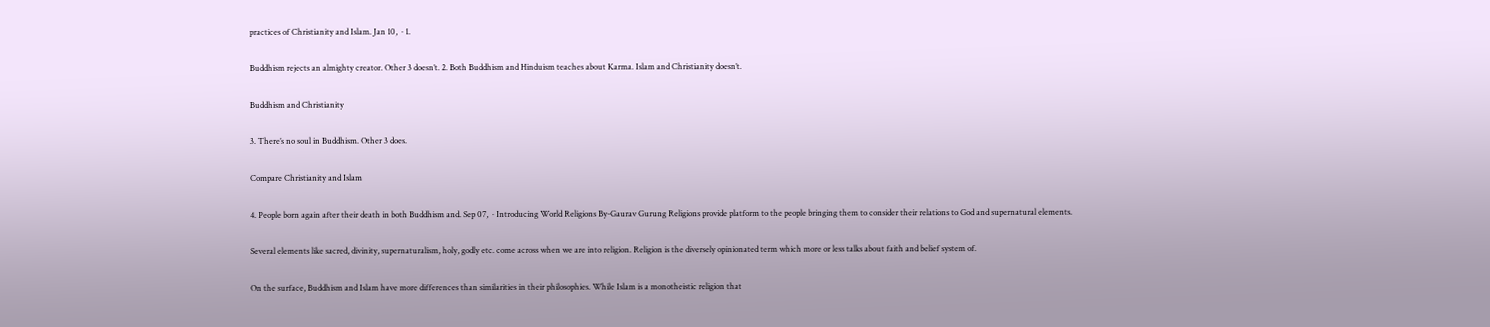practices of Christianity and Islam. Jan 10,  · 1.

Buddhism rejects an almighty creator. Other 3 doesn’t. 2. Both Buddhism and Hinduism teaches about Karma. Islam and Christianity doesn’t.

Buddhism and Christianity

3. There’s no soul in Buddhism. Other 3 does.

Compare Christianity and Islam

4. People born again after their death in both Buddhism and. Sep 07,  · Introducing World Religions By-Gaurav Gurung Religions provide platform to the people bringing them to consider their relations to God and supernatural elements.

Several elements like sacred, divinity, supernaturalism, holy, godly etc. come across when we are into religion. Religion is the diversely opinionated term which more or less talks about faith and belief system of.

On the surface, Buddhism and Islam have more differences than similarities in their philosophies. While Islam is a monotheistic religion that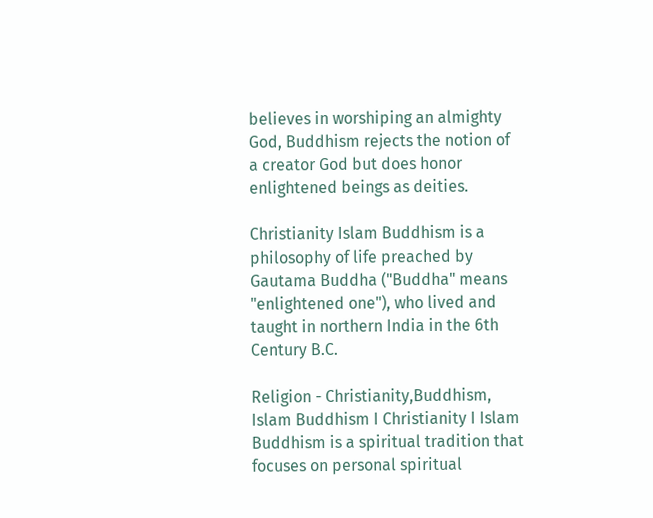believes in worshiping an almighty God, Buddhism rejects the notion of a creator God but does honor enlightened beings as deities.

Christianity Islam Buddhism is a philosophy of life preached by Gautama Buddha ("Buddha" means "enlightened one"), who lived and taught in northern India in the 6th Century B.C.

Religion - Christianity,Buddhism, Islam Buddhism I Christianity I Islam Buddhism is a spiritual tradition that focuses on personal spiritual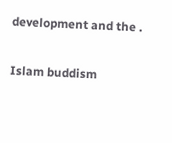development and the .

Islam buddism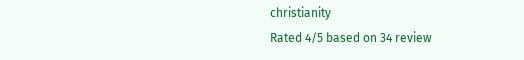christianity
Rated 4/5 based on 34 review